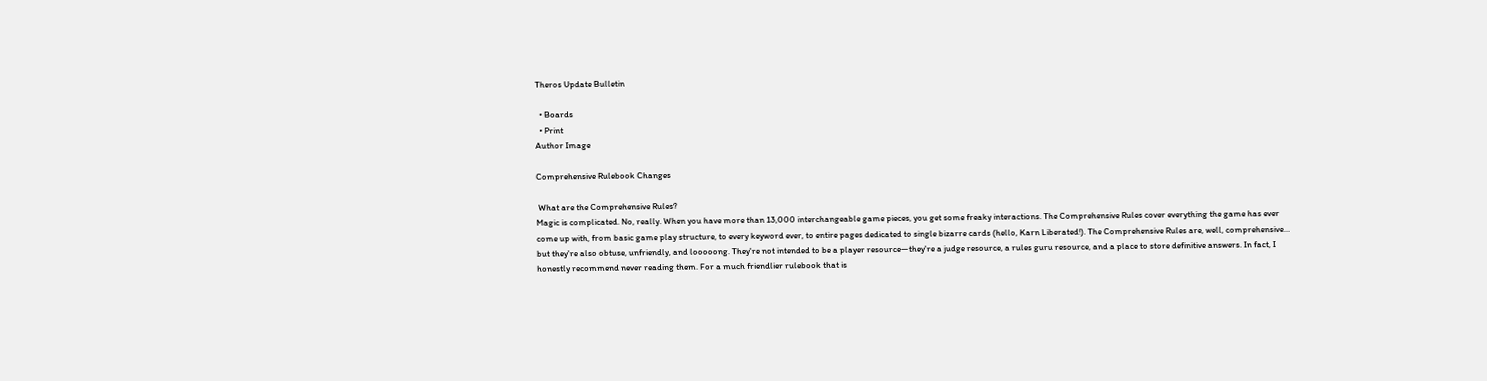Theros Update Bulletin

  • Boards
  • Print
Author Image

Comprehensive Rulebook Changes

 What are the Comprehensive Rules?
Magic is complicated. No, really. When you have more than 13,000 interchangeable game pieces, you get some freaky interactions. The Comprehensive Rules cover everything the game has ever come up with, from basic game play structure, to every keyword ever, to entire pages dedicated to single bizarre cards (hello, Karn Liberated!). The Comprehensive Rules are, well, comprehensive… but they're also obtuse, unfriendly, and looooong. They're not intended to be a player resource—they're a judge resource, a rules guru resource, and a place to store definitive answers. In fact, I honestly recommend never reading them. For a much friendlier rulebook that is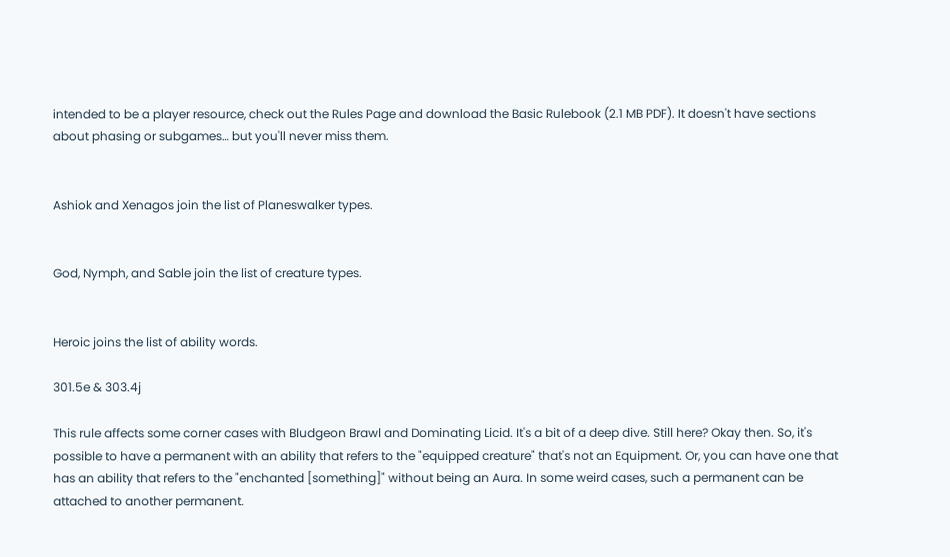intended to be a player resource, check out the Rules Page and download the Basic Rulebook (2.1 MB PDF). It doesn't have sections about phasing or subgames… but you'll never miss them.


Ashiok and Xenagos join the list of Planeswalker types.


God, Nymph, and Sable join the list of creature types.


Heroic joins the list of ability words.

301.5e & 303.4j

This rule affects some corner cases with Bludgeon Brawl and Dominating Licid. It's a bit of a deep dive. Still here? Okay then. So, it's possible to have a permanent with an ability that refers to the "equipped creature" that's not an Equipment. Or, you can have one that has an ability that refers to the "enchanted [something]" without being an Aura. In some weird cases, such a permanent can be attached to another permanent.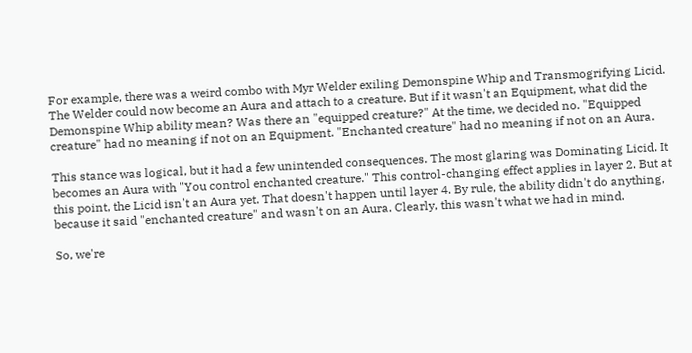For example, there was a weird combo with Myr Welder exiling Demonspine Whip and Transmogrifying Licid. The Welder could now become an Aura and attach to a creature. But if it wasn't an Equipment, what did the Demonspine Whip ability mean? Was there an "equipped creature?" At the time, we decided no. "Equipped creature" had no meaning if not on an Equipment. "Enchanted creature" had no meaning if not on an Aura.

This stance was logical, but it had a few unintended consequences. The most glaring was Dominating Licid. It becomes an Aura with "You control enchanted creature." This control-changing effect applies in layer 2. But at this point, the Licid isn't an Aura yet. That doesn't happen until layer 4. By rule, the ability didn't do anything, because it said "enchanted creature" and wasn't on an Aura. Clearly, this wasn't what we had in mind.

So, we're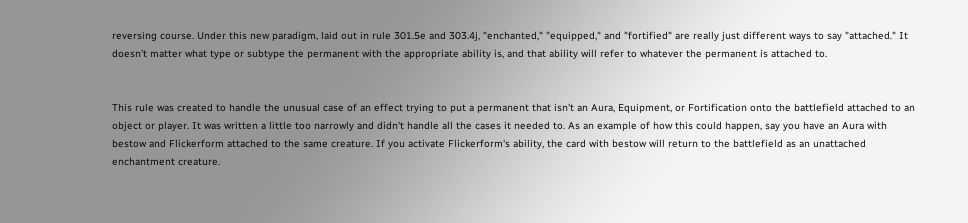reversing course. Under this new paradigm, laid out in rule 301.5e and 303.4j, "enchanted," "equipped," and "fortified" are really just different ways to say "attached." It doesn't matter what type or subtype the permanent with the appropriate ability is, and that ability will refer to whatever the permanent is attached to.


This rule was created to handle the unusual case of an effect trying to put a permanent that isn't an Aura, Equipment, or Fortification onto the battlefield attached to an object or player. It was written a little too narrowly and didn't handle all the cases it needed to. As an example of how this could happen, say you have an Aura with bestow and Flickerform attached to the same creature. If you activate Flickerform's ability, the card with bestow will return to the battlefield as an unattached enchantment creature.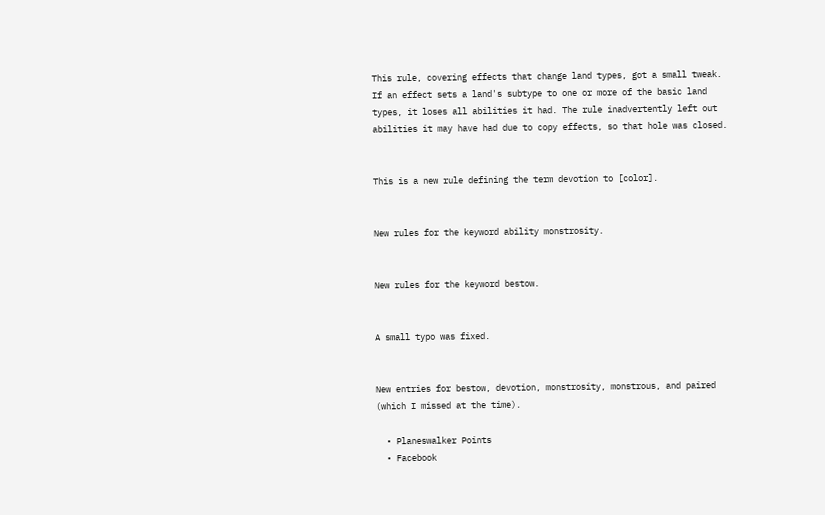This rule, covering effects that change land types, got a small tweak. If an effect sets a land's subtype to one or more of the basic land types, it loses all abilities it had. The rule inadvertently left out abilities it may have had due to copy effects, so that hole was closed.


This is a new rule defining the term devotion to [color].


New rules for the keyword ability monstrosity.


New rules for the keyword bestow.


A small typo was fixed.


New entries for bestow, devotion, monstrosity, monstrous, and paired (which I missed at the time).

  • Planeswalker Points
  • Facebook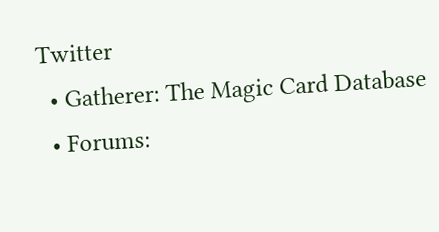Twitter
  • Gatherer: The Magic Card Database
  • Forums: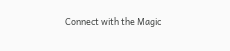Connect with the Magic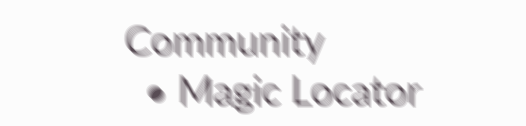Community
  • Magic Locator